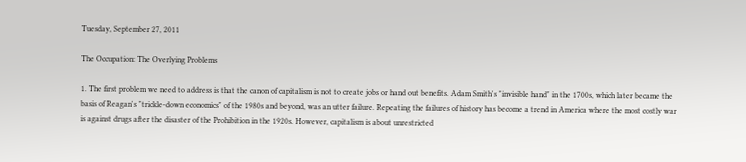Tuesday, September 27, 2011

The Occupation: The Overlying Problems

1. The first problem we need to address is that the canon of capitalism is not to create jobs or hand out benefits. Adam Smith's "invisible hand" in the 1700s, which later became the basis of Reagan's "trickle-down economics" of the 1980s and beyond, was an utter failure. Repeating the failures of history has become a trend in America where the most costly war is against drugs after the disaster of the Prohibition in the 1920s. However, capitalism is about unrestricted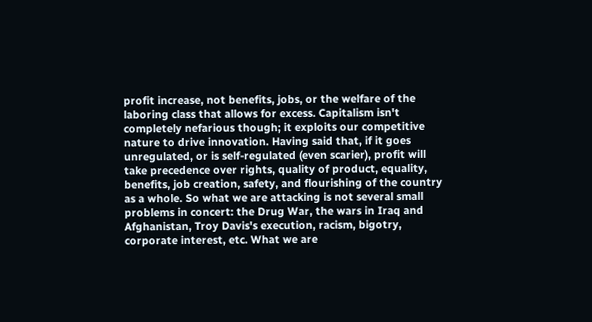profit increase, not benefits, jobs, or the welfare of the laboring class that allows for excess. Capitalism isn't completely nefarious though; it exploits our competitive nature to drive innovation. Having said that, if it goes unregulated, or is self-regulated (even scarier), profit will take precedence over rights, quality of product, equality, benefits, job creation, safety, and flourishing of the country as a whole. So what we are attacking is not several small problems in concert: the Drug War, the wars in Iraq and Afghanistan, Troy Davis's execution, racism, bigotry, corporate interest, etc. What we are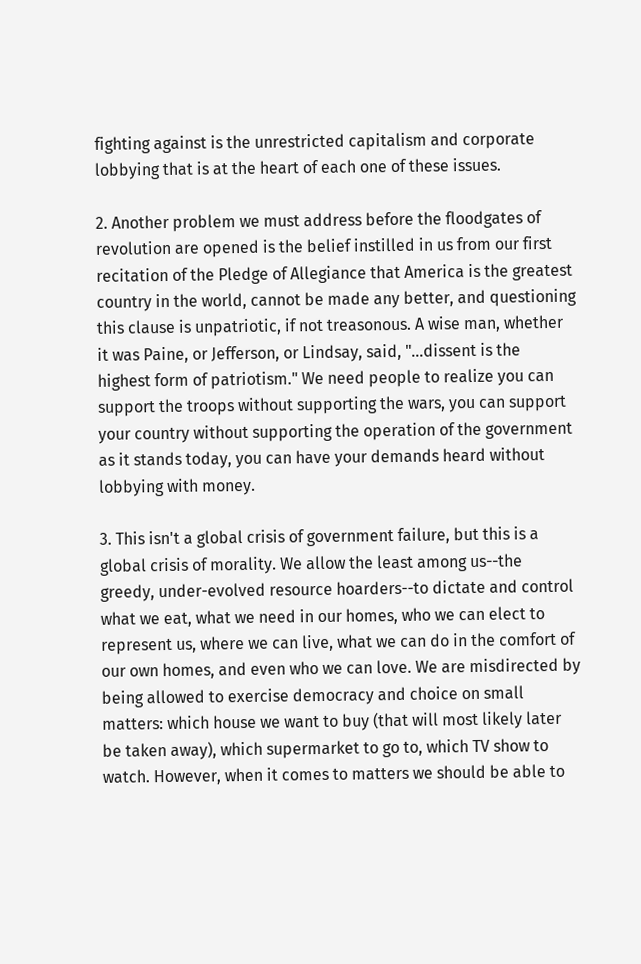fighting against is the unrestricted capitalism and corporate lobbying that is at the heart of each one of these issues.

2. Another problem we must address before the floodgates of revolution are opened is the belief instilled in us from our first recitation of the Pledge of Allegiance that America is the greatest country in the world, cannot be made any better, and questioning this clause is unpatriotic, if not treasonous. A wise man, whether it was Paine, or Jefferson, or Lindsay, said, "...dissent is the highest form of patriotism." We need people to realize you can support the troops without supporting the wars, you can support your country without supporting the operation of the government as it stands today, you can have your demands heard without lobbying with money.

3. This isn't a global crisis of government failure, but this is a global crisis of morality. We allow the least among us--the greedy, under-evolved resource hoarders--to dictate and control what we eat, what we need in our homes, who we can elect to represent us, where we can live, what we can do in the comfort of our own homes, and even who we can love. We are misdirected by being allowed to exercise democracy and choice on small matters: which house we want to buy (that will most likely later be taken away), which supermarket to go to, which TV show to watch. However, when it comes to matters we should be able to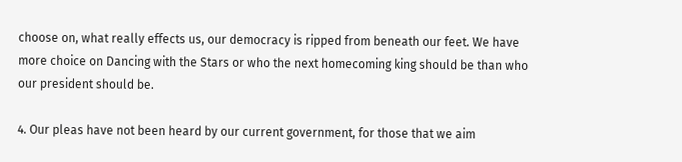choose on, what really effects us, our democracy is ripped from beneath our feet. We have more choice on Dancing with the Stars or who the next homecoming king should be than who our president should be.

4. Our pleas have not been heard by our current government, for those that we aim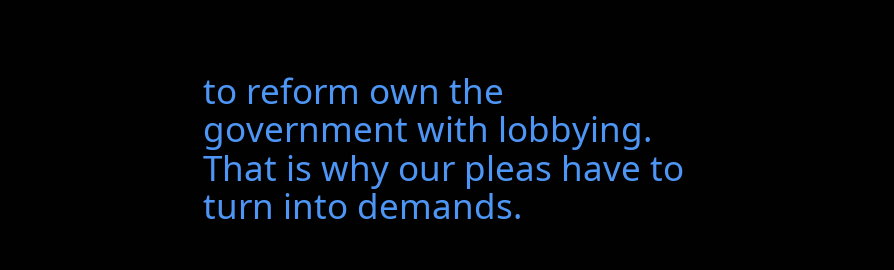to reform own the government with lobbying. That is why our pleas have to turn into demands.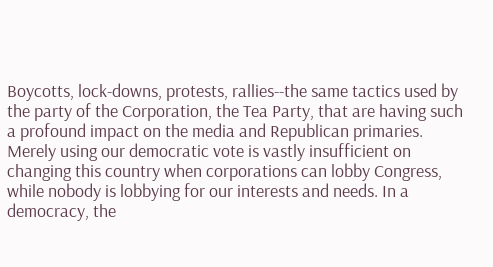Boycotts, lock-downs, protests, rallies--the same tactics used by the party of the Corporation, the Tea Party, that are having such a profound impact on the media and Republican primaries. Merely using our democratic vote is vastly insufficient on changing this country when corporations can lobby Congress, while nobody is lobbying for our interests and needs. In a democracy, the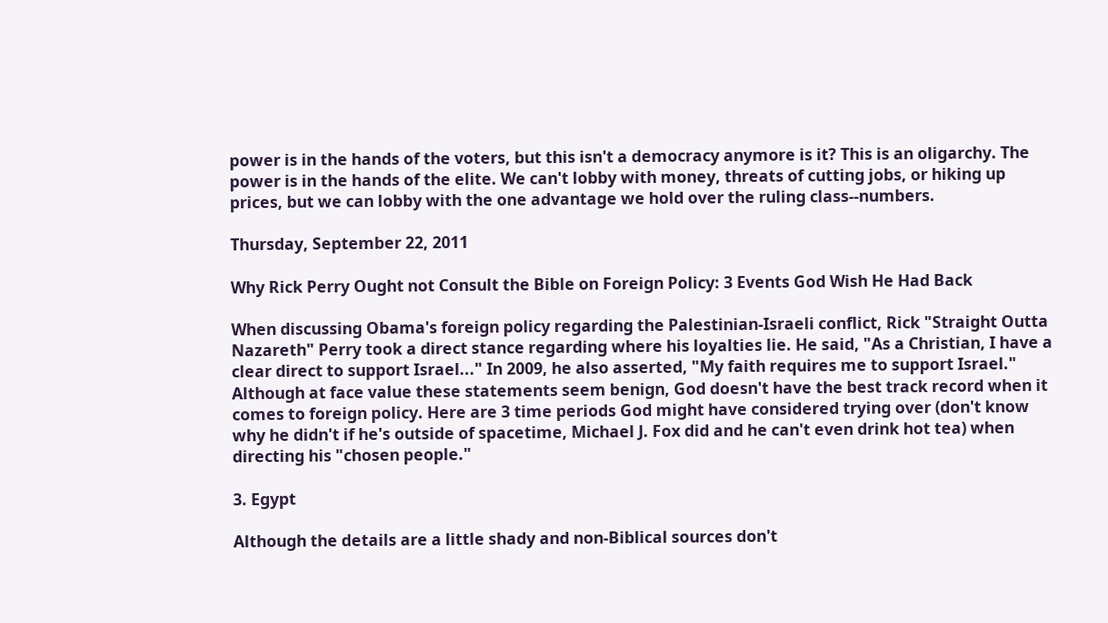power is in the hands of the voters, but this isn't a democracy anymore is it? This is an oligarchy. The power is in the hands of the elite. We can't lobby with money, threats of cutting jobs, or hiking up prices, but we can lobby with the one advantage we hold over the ruling class--numbers.

Thursday, September 22, 2011

Why Rick Perry Ought not Consult the Bible on Foreign Policy: 3 Events God Wish He Had Back

When discussing Obama's foreign policy regarding the Palestinian-Israeli conflict, Rick "Straight Outta Nazareth" Perry took a direct stance regarding where his loyalties lie. He said, "As a Christian, I have a clear direct to support Israel..." In 2009, he also asserted, "My faith requires me to support Israel." Although at face value these statements seem benign, God doesn't have the best track record when it comes to foreign policy. Here are 3 time periods God might have considered trying over (don't know why he didn't if he's outside of spacetime, Michael J. Fox did and he can't even drink hot tea) when directing his "chosen people."

3. Egypt

Although the details are a little shady and non-Biblical sources don't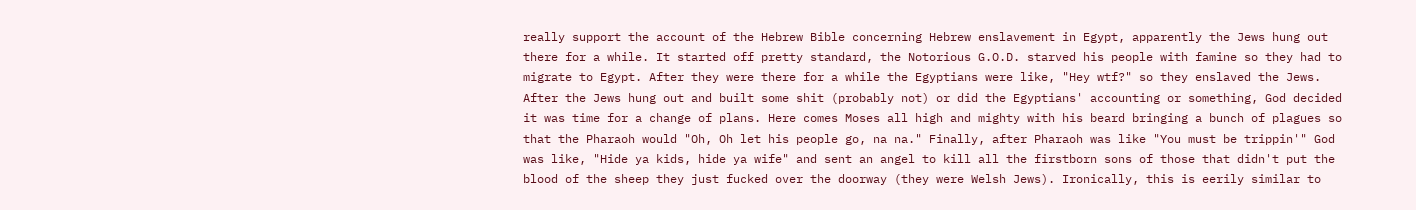really support the account of the Hebrew Bible concerning Hebrew enslavement in Egypt, apparently the Jews hung out there for a while. It started off pretty standard, the Notorious G.O.D. starved his people with famine so they had to migrate to Egypt. After they were there for a while the Egyptians were like, "Hey wtf?" so they enslaved the Jews. After the Jews hung out and built some shit (probably not) or did the Egyptians' accounting or something, God decided it was time for a change of plans. Here comes Moses all high and mighty with his beard bringing a bunch of plagues so that the Pharaoh would "Oh, Oh let his people go, na na." Finally, after Pharaoh was like "You must be trippin'" God was like, "Hide ya kids, hide ya wife" and sent an angel to kill all the firstborn sons of those that didn't put the blood of the sheep they just fucked over the doorway (they were Welsh Jews). Ironically, this is eerily similar to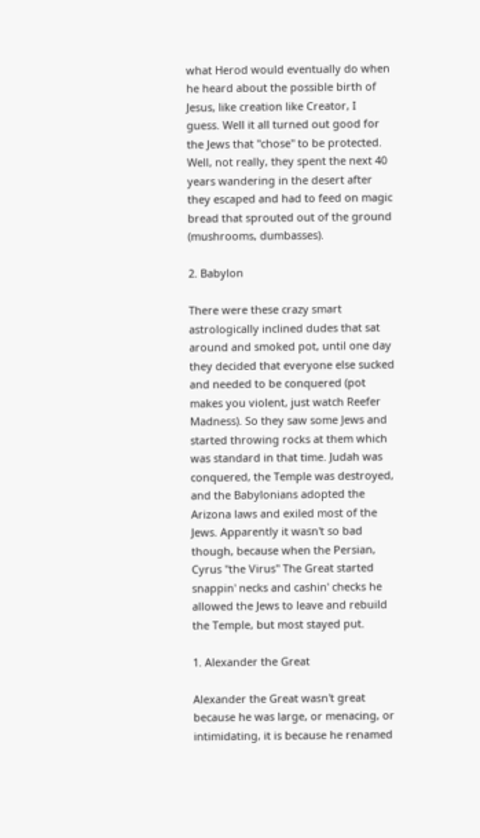what Herod would eventually do when he heard about the possible birth of Jesus, like creation like Creator, I guess. Well it all turned out good for the Jews that "chose" to be protected. Well, not really, they spent the next 40 years wandering in the desert after they escaped and had to feed on magic bread that sprouted out of the ground (mushrooms, dumbasses).

2. Babylon

There were these crazy smart astrologically inclined dudes that sat around and smoked pot, until one day they decided that everyone else sucked and needed to be conquered (pot makes you violent, just watch Reefer Madness). So they saw some Jews and started throwing rocks at them which was standard in that time. Judah was conquered, the Temple was destroyed, and the Babylonians adopted the Arizona laws and exiled most of the Jews. Apparently it wasn't so bad though, because when the Persian, Cyrus "the Virus" The Great started snappin' necks and cashin' checks he allowed the Jews to leave and rebuild the Temple, but most stayed put.

1. Alexander the Great

Alexander the Great wasn't great because he was large, or menacing, or intimidating, it is because he renamed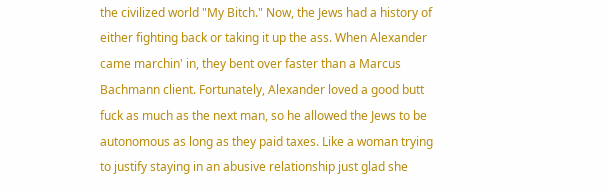the civilized world "My Bitch." Now, the Jews had a history of either fighting back or taking it up the ass. When Alexander came marchin' in, they bent over faster than a Marcus Bachmann client. Fortunately, Alexander loved a good butt fuck as much as the next man, so he allowed the Jews to be autonomous as long as they paid taxes. Like a woman trying to justify staying in an abusive relationship just glad she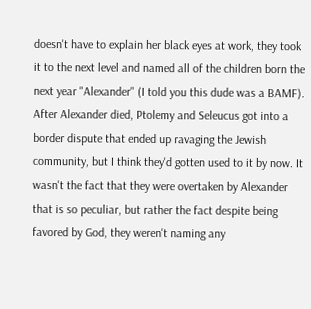doesn't have to explain her black eyes at work, they took it to the next level and named all of the children born the next year "Alexander" (I told you this dude was a BAMF). After Alexander died, Ptolemy and Seleucus got into a border dispute that ended up ravaging the Jewish community, but I think they'd gotten used to it by now. It wasn't the fact that they were overtaken by Alexander that is so peculiar, but rather the fact despite being favored by God, they weren't naming any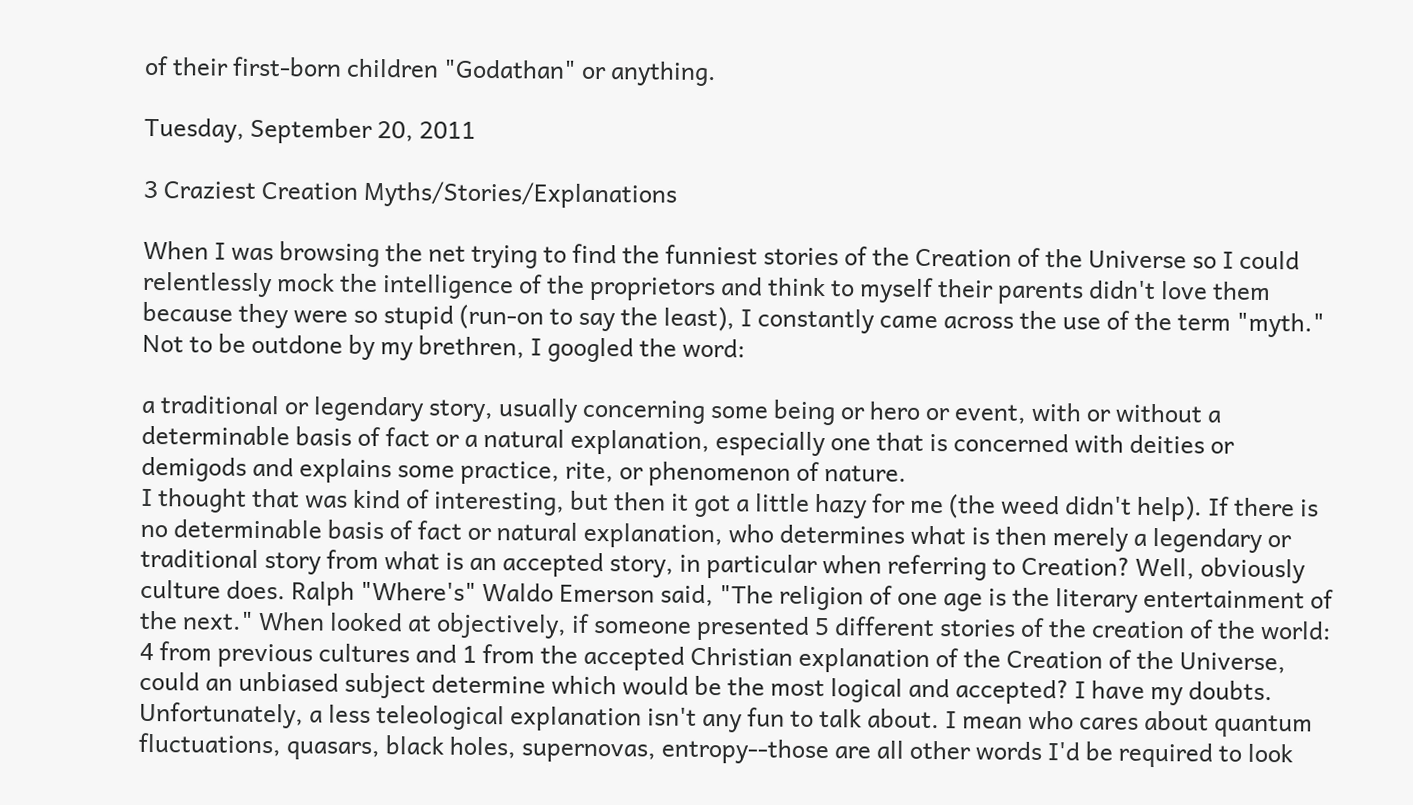of their first-born children "Godathan" or anything.

Tuesday, September 20, 2011

3 Craziest Creation Myths/Stories/Explanations

When I was browsing the net trying to find the funniest stories of the Creation of the Universe so I could relentlessly mock the intelligence of the proprietors and think to myself their parents didn't love them because they were so stupid (run-on to say the least), I constantly came across the use of the term "myth." Not to be outdone by my brethren, I googled the word:

a traditional or legendary story, usually concerning some being or hero or event, with or without a determinable basis of fact or a natural explanation, especially one that is concerned with deities or demigods and explains some practice, rite, or phenomenon of nature.
I thought that was kind of interesting, but then it got a little hazy for me (the weed didn't help). If there is no determinable basis of fact or natural explanation, who determines what is then merely a legendary or traditional story from what is an accepted story, in particular when referring to Creation? Well, obviously culture does. Ralph "Where's" Waldo Emerson said, "The religion of one age is the literary entertainment of the next." When looked at objectively, if someone presented 5 different stories of the creation of the world: 4 from previous cultures and 1 from the accepted Christian explanation of the Creation of the Universe, could an unbiased subject determine which would be the most logical and accepted? I have my doubts.
Unfortunately, a less teleological explanation isn't any fun to talk about. I mean who cares about quantum fluctuations, quasars, black holes, supernovas, entropy--those are all other words I'd be required to look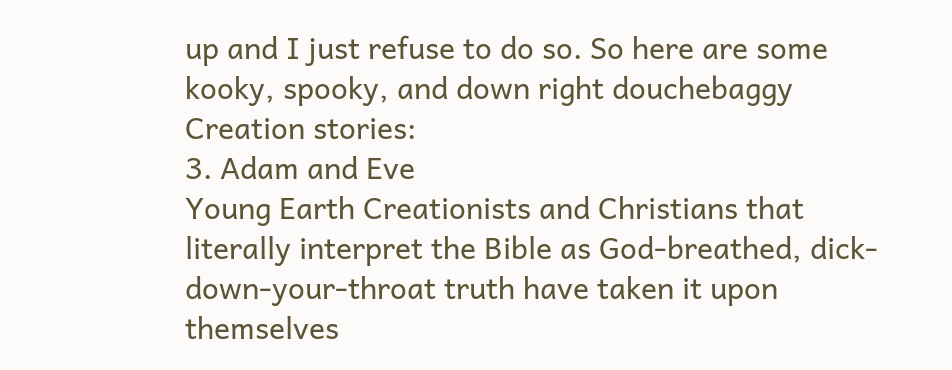up and I just refuse to do so. So here are some kooky, spooky, and down right douchebaggy Creation stories:
3. Adam and Eve
Young Earth Creationists and Christians that literally interpret the Bible as God-breathed, dick-down-your-throat truth have taken it upon themselves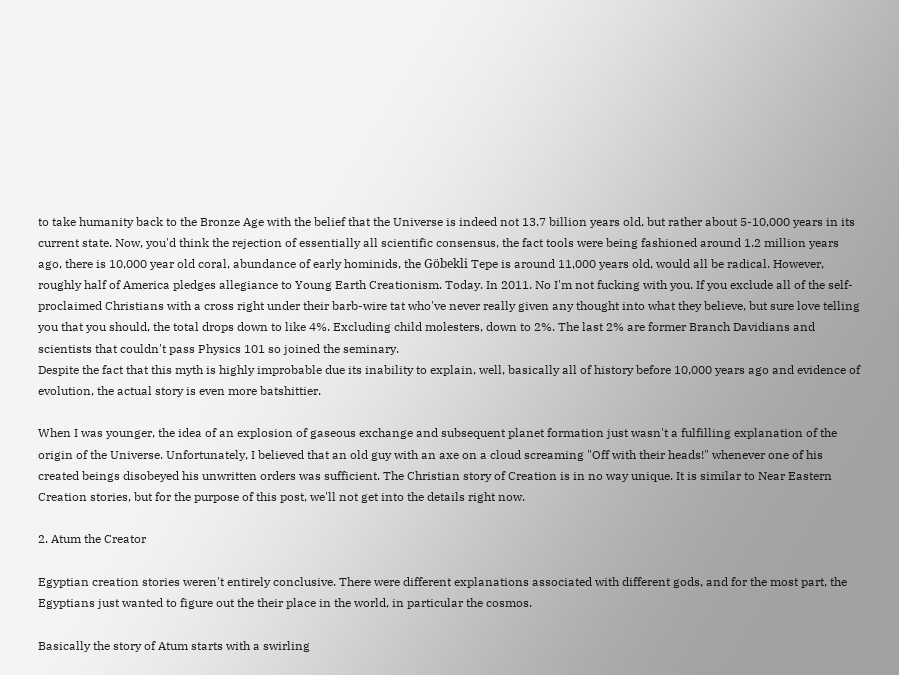to take humanity back to the Bronze Age with the belief that the Universe is indeed not 13.7 billion years old, but rather about 5-10,000 years in its current state. Now, you'd think the rejection of essentially all scientific consensus, the fact tools were being fashioned around 1.2 million years ago, there is 10,000 year old coral, abundance of early hominids, the Göbekli Tepe is around 11,000 years old, would all be radical. However, roughly half of America pledges allegiance to Young Earth Creationism. Today. In 2011. No I'm not fucking with you. If you exclude all of the self-proclaimed Christians with a cross right under their barb-wire tat who've never really given any thought into what they believe, but sure love telling you that you should, the total drops down to like 4%. Excluding child molesters, down to 2%. The last 2% are former Branch Davidians and scientists that couldn't pass Physics 101 so joined the seminary.
Despite the fact that this myth is highly improbable due its inability to explain, well, basically all of history before 10,000 years ago and evidence of evolution, the actual story is even more batshittier.

When I was younger, the idea of an explosion of gaseous exchange and subsequent planet formation just wasn't a fulfilling explanation of the origin of the Universe. Unfortunately, I believed that an old guy with an axe on a cloud screaming "Off with their heads!" whenever one of his created beings disobeyed his unwritten orders was sufficient. The Christian story of Creation is in no way unique. It is similar to Near Eastern Creation stories, but for the purpose of this post, we'll not get into the details right now.

2. Atum the Creator

Egyptian creation stories weren't entirely conclusive. There were different explanations associated with different gods, and for the most part, the Egyptians just wanted to figure out the their place in the world, in particular the cosmos.

Basically the story of Atum starts with a swirling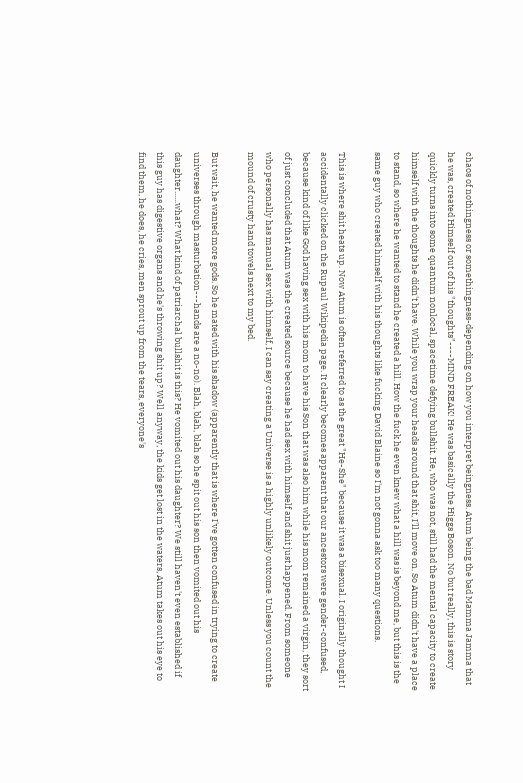chaos of nothingness or somethingness-depending on how you interpret beingness. Atum being the bad Mamma Jamma that he was, created Himself out of his "thoughts"----MIND FREAK! He was basically the Higgs Boson. No but really, this is story quickly turns into some quantum nonlocal, spacetime defying bullshit. He, who was not, still had the mental capacity to create himself with the thoughts he didn't have. While you wrap your heads around that shit, I'll move on. So Atum didn't have a place to stand, so where he wanted to stand he created a hill. How the fuck he even knew what a hill was is beyond me, but this is the same guy who created himself with his thoughts like fucking David Blaine so I'm not gonna ask too many questions.

This is where shit heats up. Now Atum is often referred to as the great "He-She" because it was a bisexual. I originally thought I accidentally clicked on the Rupaul Wikipedia page. It clearly becomes apparent that our ancestors were gender-confused, because kind of like God having sex with his mom to have his Son that was also him while his mom remained a virgin, they sort of just concluded that Atum was the created source because he had sex with himself and shit just happened. From someone who personally has manual sex with himself, I can say creating a Universe is a highly unlikely outcome. Unless you count the mound of crusty hand towels next to my bed.

But wait, he wanted more gods. So he mated with his shadow (apparently that is where I've gotten confused in trying to create universes through masturbation---hands are a no-no). Blah, blah, blah so he spit out his son then vomited out his daughter......what? What kind of patriarchal bullshit is this? He vomited out his daughter? We still haven't even established if this guy has digestive organs and he's throwing shit up? Well anyway, the kids get lost in the waters, Atum takes out his eye to find them, he does, he cries, men sprout up from the tears, everyone's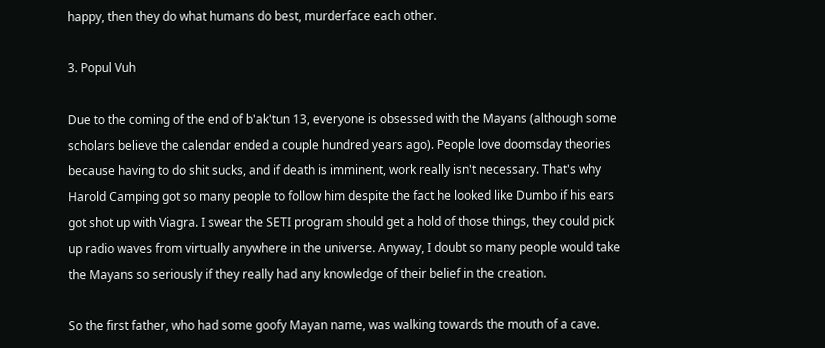happy, then they do what humans do best, murderface each other.

3. Popul Vuh

Due to the coming of the end of b'ak'tun 13, everyone is obsessed with the Mayans (although some scholars believe the calendar ended a couple hundred years ago). People love doomsday theories because having to do shit sucks, and if death is imminent, work really isn't necessary. That's why Harold Camping got so many people to follow him despite the fact he looked like Dumbo if his ears got shot up with Viagra. I swear the SETI program should get a hold of those things, they could pick up radio waves from virtually anywhere in the universe. Anyway, I doubt so many people would take the Mayans so seriously if they really had any knowledge of their belief in the creation.

So the first father, who had some goofy Mayan name, was walking towards the mouth of a cave.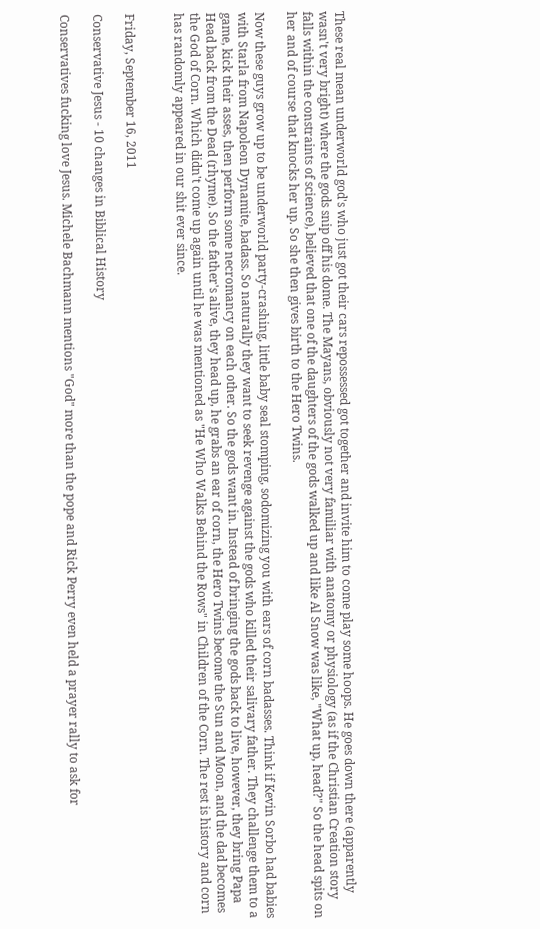These real mean underworld god's who just got their cars repossessed got together and invite him to come play some hoops. He goes down there (apparently wasn't very bright) where the gods snip off his dome. The Mayans, obviously not very familiar with anatomy or physiology (as if the Christian Creation story falls within the constraints of science), believed that one of the daughters of the gods walked up and like Al Snow was like, "What up, head?" So the head spits on her and of course that knocks her up. So she then gives birth to the Hero Twins.

Now these guys grow up to be underworld party-crashing, little baby seal stomping, sodomizing you with ears of corn badasses. Think if Kevin Sorbo had babies with Starla from Napoleon Dynamite, badass. So naturally they want to seek revenge against the gods who killed their salivary father. They challenge them to a game, kick their asses, then perform some necromancy on each other. So the gods want in. Instead of bringing the gods back to live, however, they bring Papa Head back from the Dead (rhyme). So the father's alive, they head up, he grabs an ear of corn, the Hero Twins become the Sun and Moon, and the dad becomes the God of Corn. Which didn't come up again until he was mentioned as "He Who Walks Behind the Rows" in Children of the Corn. The rest is history and corn has randomly appeared in our shit ever since.


Friday, September 16, 2011

Conservative Jesus - 10 changes in Biblical History

Conservatives fucking love Jesus. Michele Bachmann mentions "God" more than the pope and Rick Perry even held a prayer rally to ask for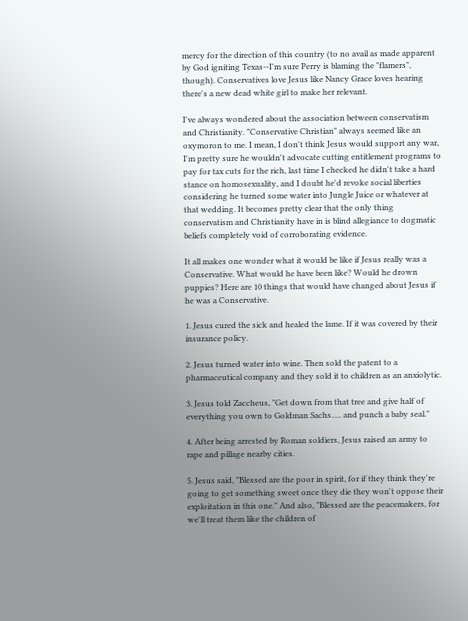mercy for the direction of this country (to no avail as made apparent by God igniting Texas--I'm sure Perry is blaming the "flamers", though). Conservatives love Jesus like Nancy Grace loves hearing there's a new dead white girl to make her relevant.

I've always wondered about the association between conservatism and Christianity. "Conservative Christian" always seemed like an oxymoron to me. I mean, I don't think Jesus would support any war, I'm pretty sure he wouldn't advocate cutting entitlement programs to pay for tax cuts for the rich, last time I checked he didn't take a hard stance on homosexuality, and I doubt he'd revoke social liberties considering he turned some water into Jungle Juice or whatever at that wedding. It becomes pretty clear that the only thing conservatism and Christianity have in is blind allegiance to dogmatic beliefs completely void of corroborating evidence.

It all makes one wonder what it would be like if Jesus really was a Conservative. What would he have been like? Would he drown puppies? Here are 10 things that would have changed about Jesus if he was a Conservative.

1. Jesus cured the sick and healed the lame. If it was covered by their insurance policy.

2. Jesus turned water into wine. Then sold the patent to a pharmaceutical company and they sold it to children as an anxiolytic.

3. Jesus told Zaccheus, "Get down from that tree and give half of everything you own to Goldman Sachs..... and punch a baby seal."

4. After being arrested by Roman soldiers, Jesus raised an army to rape and pillage nearby cities.

5. Jesus said, "Blessed are the poor in spirit, for if they think they're going to get something sweet once they die they won't oppose their exploitation in this one." And also, "Blessed are the peacemakers, for we'll treat them like the children of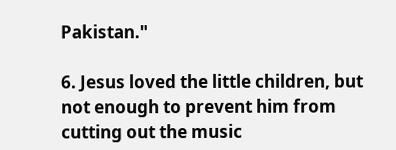Pakistan."

6. Jesus loved the little children, but not enough to prevent him from cutting out the music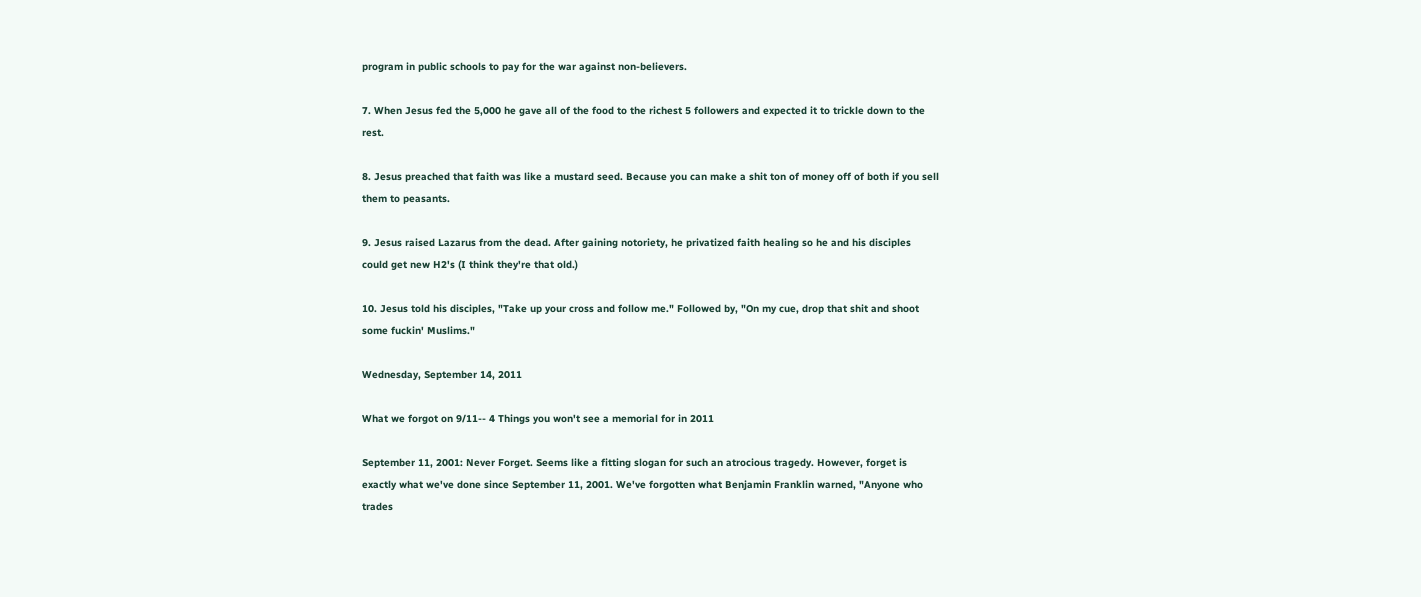program in public schools to pay for the war against non-believers.

7. When Jesus fed the 5,000 he gave all of the food to the richest 5 followers and expected it to trickle down to the rest.

8. Jesus preached that faith was like a mustard seed. Because you can make a shit ton of money off of both if you sell them to peasants.

9. Jesus raised Lazarus from the dead. After gaining notoriety, he privatized faith healing so he and his disciples could get new H2's (I think they're that old.)

10. Jesus told his disciples, "Take up your cross and follow me." Followed by, "On my cue, drop that shit and shoot some fuckin' Muslims."

Wednesday, September 14, 2011

What we forgot on 9/11-- 4 Things you won't see a memorial for in 2011

September 11, 2001: Never Forget. Seems like a fitting slogan for such an atrocious tragedy. However, forget is exactly what we've done since September 11, 2001. We've forgotten what Benjamin Franklin warned, "Anyone who trades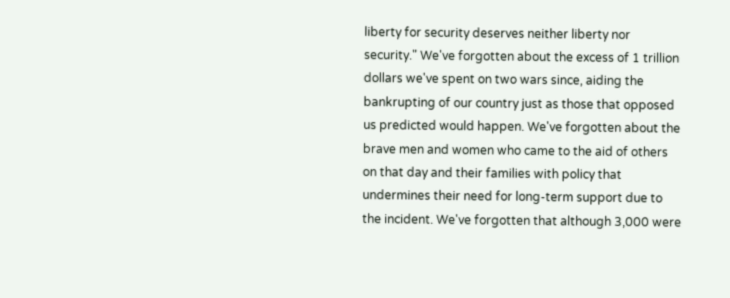liberty for security deserves neither liberty nor security." We've forgotten about the excess of 1 trillion dollars we've spent on two wars since, aiding the bankrupting of our country just as those that opposed us predicted would happen. We've forgotten about the brave men and women who came to the aid of others on that day and their families with policy that undermines their need for long-term support due to the incident. We've forgotten that although 3,000 were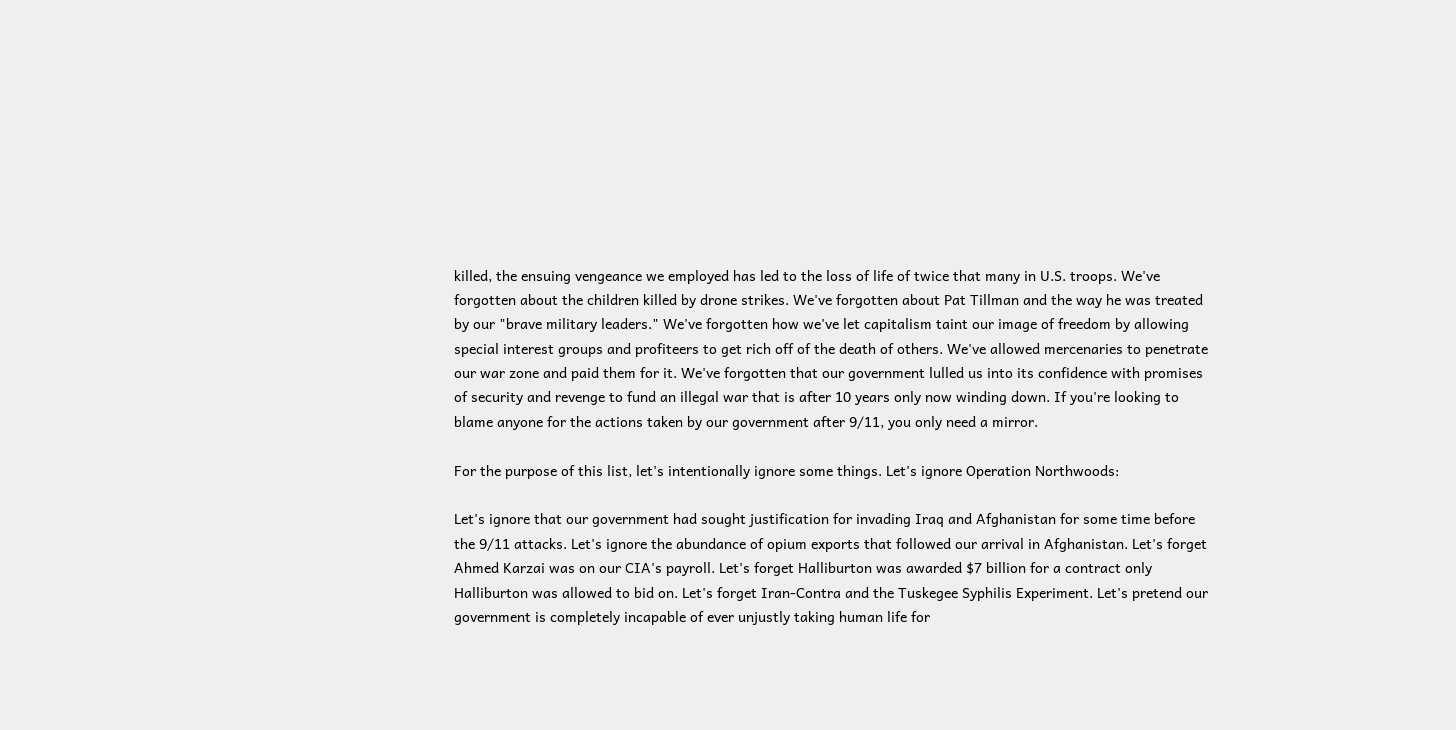killed, the ensuing vengeance we employed has led to the loss of life of twice that many in U.S. troops. We've forgotten about the children killed by drone strikes. We've forgotten about Pat Tillman and the way he was treated by our "brave military leaders." We've forgotten how we've let capitalism taint our image of freedom by allowing special interest groups and profiteers to get rich off of the death of others. We've allowed mercenaries to penetrate our war zone and paid them for it. We've forgotten that our government lulled us into its confidence with promises of security and revenge to fund an illegal war that is after 10 years only now winding down. If you're looking to blame anyone for the actions taken by our government after 9/11, you only need a mirror.

For the purpose of this list, let's intentionally ignore some things. Let's ignore Operation Northwoods:

Let's ignore that our government had sought justification for invading Iraq and Afghanistan for some time before the 9/11 attacks. Let's ignore the abundance of opium exports that followed our arrival in Afghanistan. Let's forget Ahmed Karzai was on our CIA's payroll. Let's forget Halliburton was awarded $7 billion for a contract only Halliburton was allowed to bid on. Let's forget Iran-Contra and the Tuskegee Syphilis Experiment. Let's pretend our government is completely incapable of ever unjustly taking human life for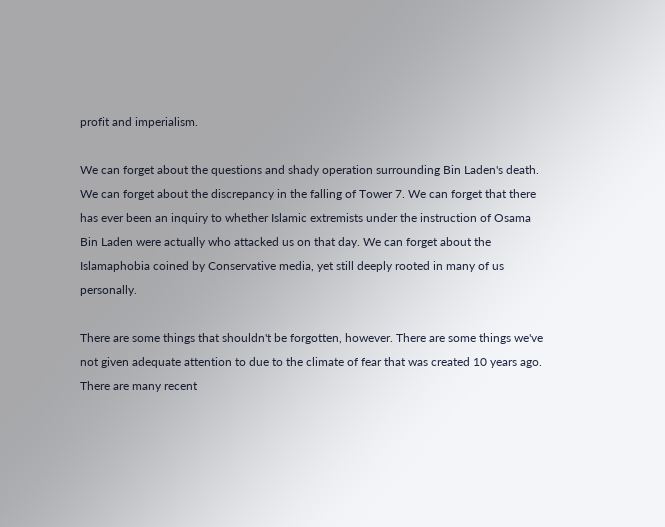profit and imperialism.

We can forget about the questions and shady operation surrounding Bin Laden's death. We can forget about the discrepancy in the falling of Tower 7. We can forget that there has ever been an inquiry to whether Islamic extremists under the instruction of Osama Bin Laden were actually who attacked us on that day. We can forget about the Islamaphobia coined by Conservative media, yet still deeply rooted in many of us personally.

There are some things that shouldn't be forgotten, however. There are some things we've not given adequate attention to due to the climate of fear that was created 10 years ago. There are many recent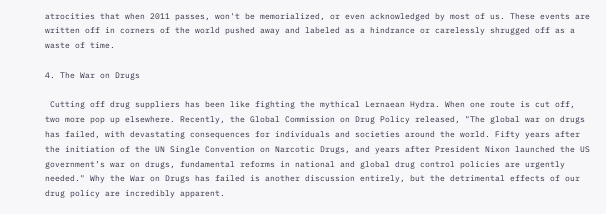atrocities that when 2011 passes, won't be memorialized, or even acknowledged by most of us. These events are written off in corners of the world pushed away and labeled as a hindrance or carelessly shrugged off as a waste of time.

4. The War on Drugs

 Cutting off drug suppliers has been like fighting the mythical Lernaean Hydra. When one route is cut off, two more pop up elsewhere. Recently, the Global Commission on Drug Policy released, "The global war on drugs has failed, with devastating consequences for individuals and societies around the world. Fifty years after the initiation of the UN Single Convention on Narcotic Drugs, and years after President Nixon launched the US government’s war on drugs, fundamental reforms in national and global drug control policies are urgently needed." Why the War on Drugs has failed is another discussion entirely, but the detrimental effects of our drug policy are incredibly apparent.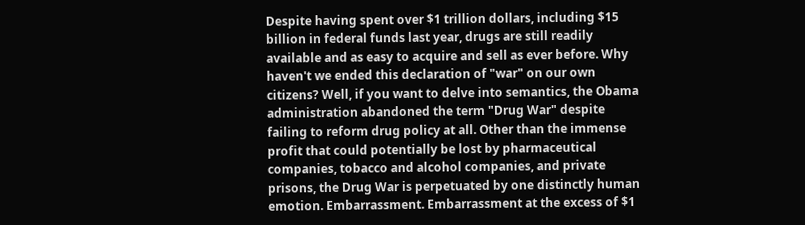Despite having spent over $1 trillion dollars, including $15 billion in federal funds last year, drugs are still readily available and as easy to acquire and sell as ever before. Why haven't we ended this declaration of "war" on our own citizens? Well, if you want to delve into semantics, the Obama administration abandoned the term "Drug War" despite failing to reform drug policy at all. Other than the immense profit that could potentially be lost by pharmaceutical companies, tobacco and alcohol companies, and private prisons, the Drug War is perpetuated by one distinctly human emotion. Embarrassment. Embarrassment at the excess of $1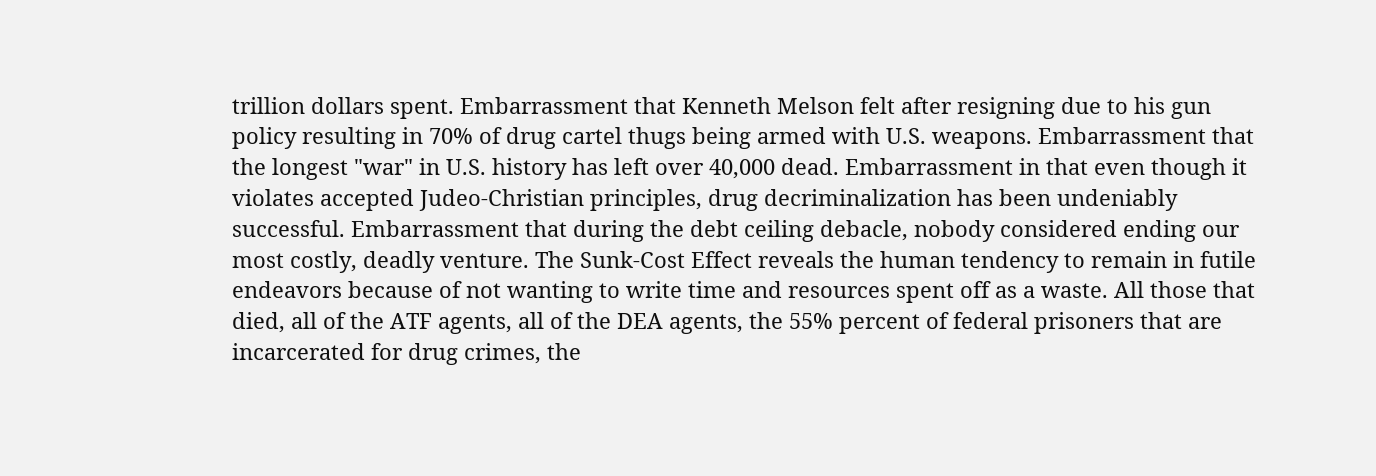trillion dollars spent. Embarrassment that Kenneth Melson felt after resigning due to his gun policy resulting in 70% of drug cartel thugs being armed with U.S. weapons. Embarrassment that the longest "war" in U.S. history has left over 40,000 dead. Embarrassment in that even though it violates accepted Judeo-Christian principles, drug decriminalization has been undeniably successful. Embarrassment that during the debt ceiling debacle, nobody considered ending our most costly, deadly venture. The Sunk-Cost Effect reveals the human tendency to remain in futile endeavors because of not wanting to write time and resources spent off as a waste. All those that died, all of the ATF agents, all of the DEA agents, the 55% percent of federal prisoners that are incarcerated for drug crimes, the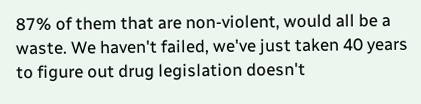87% of them that are non-violent, would all be a waste. We haven't failed, we've just taken 40 years to figure out drug legislation doesn't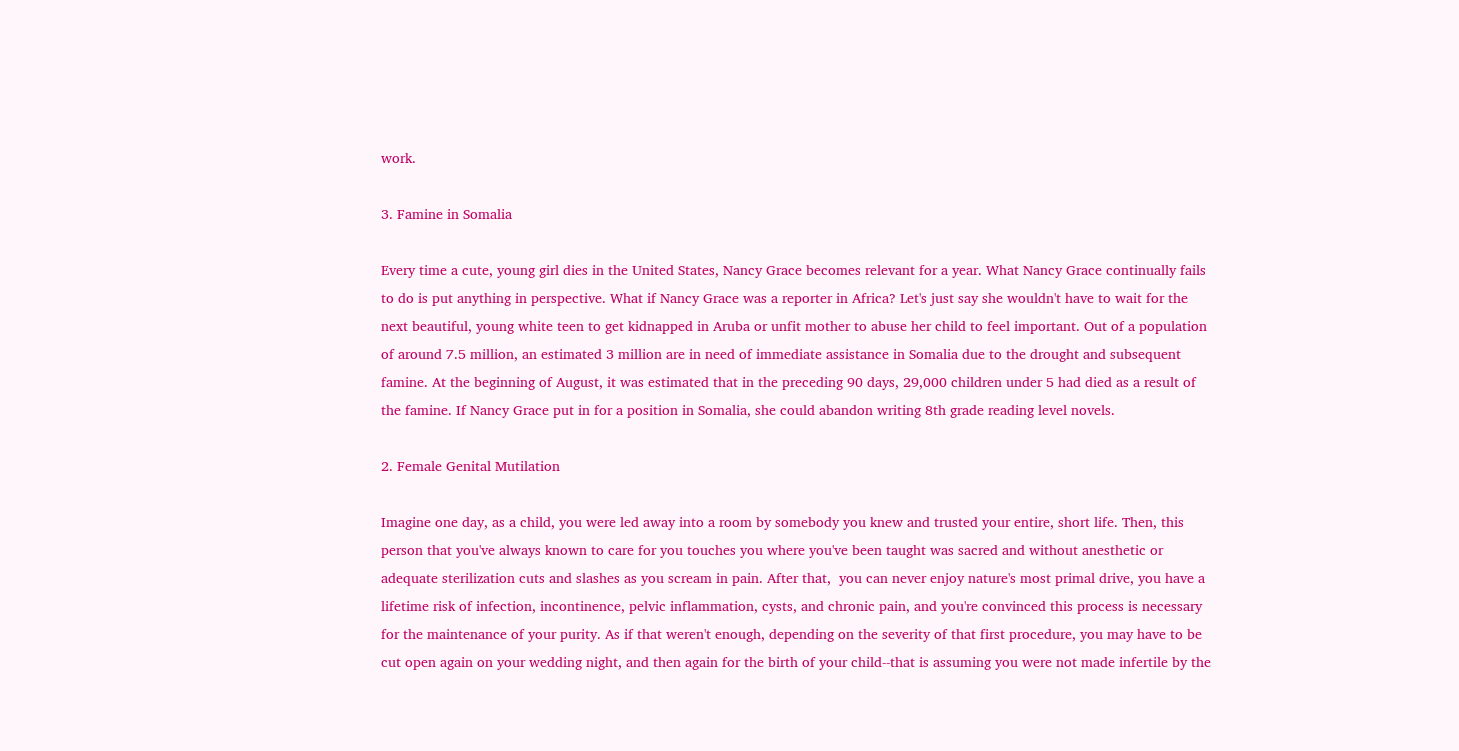work.

3. Famine in Somalia

Every time a cute, young girl dies in the United States, Nancy Grace becomes relevant for a year. What Nancy Grace continually fails to do is put anything in perspective. What if Nancy Grace was a reporter in Africa? Let's just say she wouldn't have to wait for the next beautiful, young white teen to get kidnapped in Aruba or unfit mother to abuse her child to feel important. Out of a population of around 7.5 million, an estimated 3 million are in need of immediate assistance in Somalia due to the drought and subsequent famine. At the beginning of August, it was estimated that in the preceding 90 days, 29,000 children under 5 had died as a result of the famine. If Nancy Grace put in for a position in Somalia, she could abandon writing 8th grade reading level novels.

2. Female Genital Mutilation

Imagine one day, as a child, you were led away into a room by somebody you knew and trusted your entire, short life. Then, this person that you've always known to care for you touches you where you've been taught was sacred and without anesthetic or adequate sterilization cuts and slashes as you scream in pain. After that,  you can never enjoy nature's most primal drive, you have a lifetime risk of infection, incontinence, pelvic inflammation, cysts, and chronic pain, and you're convinced this process is necessary for the maintenance of your purity. As if that weren't enough, depending on the severity of that first procedure, you may have to be cut open again on your wedding night, and then again for the birth of your child--that is assuming you were not made infertile by the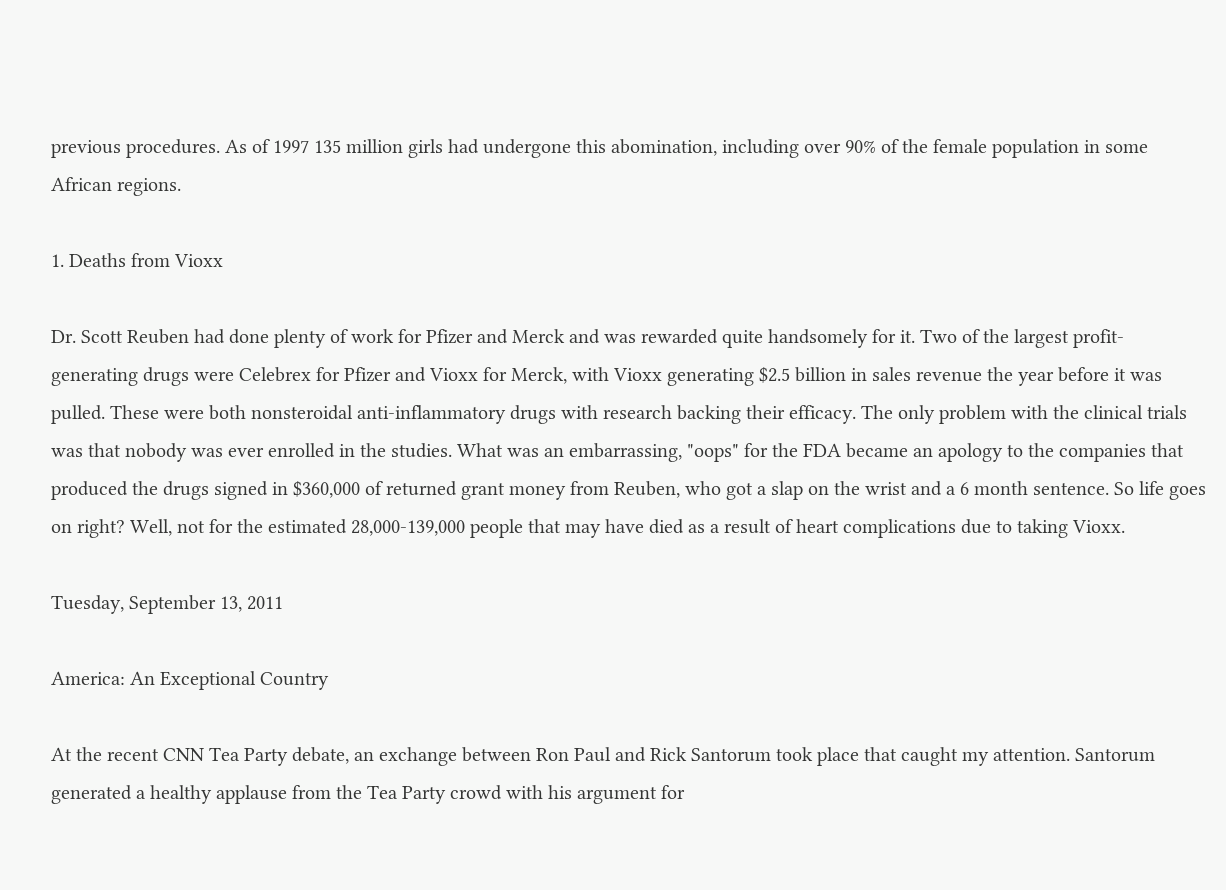previous procedures. As of 1997 135 million girls had undergone this abomination, including over 90% of the female population in some African regions.

1. Deaths from Vioxx

Dr. Scott Reuben had done plenty of work for Pfizer and Merck and was rewarded quite handsomely for it. Two of the largest profit-generating drugs were Celebrex for Pfizer and Vioxx for Merck, with Vioxx generating $2.5 billion in sales revenue the year before it was pulled. These were both nonsteroidal anti-inflammatory drugs with research backing their efficacy. The only problem with the clinical trials was that nobody was ever enrolled in the studies. What was an embarrassing, "oops" for the FDA became an apology to the companies that produced the drugs signed in $360,000 of returned grant money from Reuben, who got a slap on the wrist and a 6 month sentence. So life goes on right? Well, not for the estimated 28,000-139,000 people that may have died as a result of heart complications due to taking Vioxx.

Tuesday, September 13, 2011

America: An Exceptional Country

At the recent CNN Tea Party debate, an exchange between Ron Paul and Rick Santorum took place that caught my attention. Santorum generated a healthy applause from the Tea Party crowd with his argument for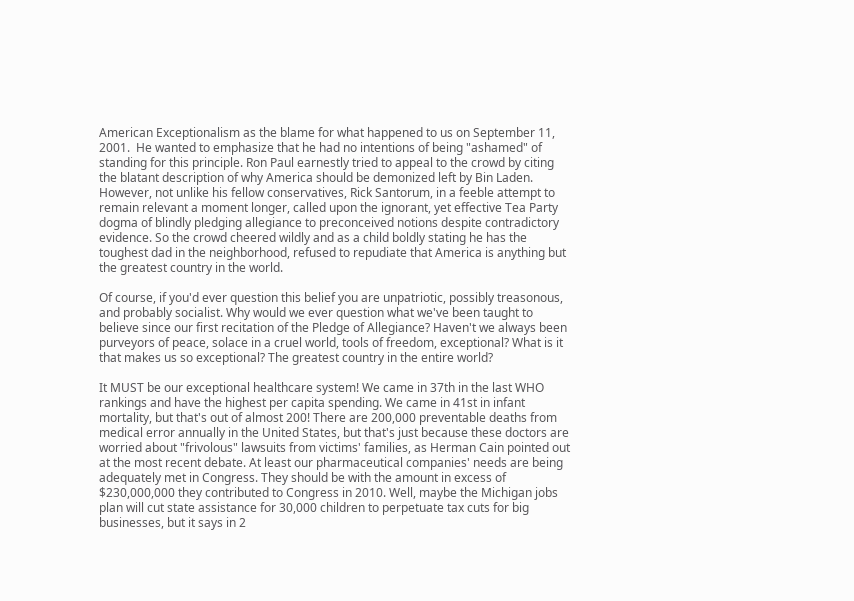American Exceptionalism as the blame for what happened to us on September 11, 2001.  He wanted to emphasize that he had no intentions of being "ashamed" of standing for this principle. Ron Paul earnestly tried to appeal to the crowd by citing the blatant description of why America should be demonized left by Bin Laden. However, not unlike his fellow conservatives, Rick Santorum, in a feeble attempt to remain relevant a moment longer, called upon the ignorant, yet effective Tea Party dogma of blindly pledging allegiance to preconceived notions despite contradictory evidence. So the crowd cheered wildly and as a child boldly stating he has the toughest dad in the neighborhood, refused to repudiate that America is anything but the greatest country in the world.

Of course, if you'd ever question this belief you are unpatriotic, possibly treasonous, and probably socialist. Why would we ever question what we've been taught to believe since our first recitation of the Pledge of Allegiance? Haven't we always been purveyors of peace, solace in a cruel world, tools of freedom, exceptional? What is it that makes us so exceptional? The greatest country in the entire world?

It MUST be our exceptional healthcare system! We came in 37th in the last WHO rankings and have the highest per capita spending. We came in 41st in infant mortality, but that's out of almost 200! There are 200,000 preventable deaths from medical error annually in the United States, but that's just because these doctors are worried about "frivolous" lawsuits from victims' families, as Herman Cain pointed out at the most recent debate. At least our pharmaceutical companies' needs are being adequately met in Congress. They should be with the amount in excess of $230,000,000 they contributed to Congress in 2010. Well, maybe the Michigan jobs plan will cut state assistance for 30,000 children to perpetuate tax cuts for big businesses, but it says in 2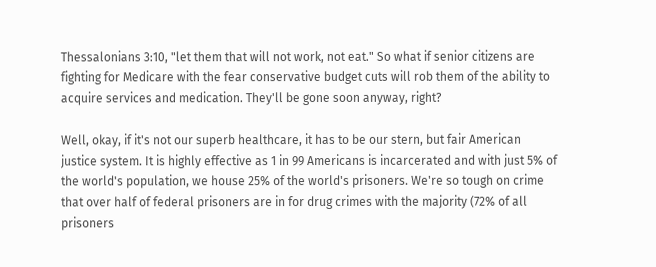Thessalonians 3:10, "let them that will not work, not eat." So what if senior citizens are fighting for Medicare with the fear conservative budget cuts will rob them of the ability to acquire services and medication. They'll be gone soon anyway, right?

Well, okay, if it's not our superb healthcare, it has to be our stern, but fair American justice system. It is highly effective as 1 in 99 Americans is incarcerated and with just 5% of the world's population, we house 25% of the world's prisoners. We're so tough on crime that over half of federal prisoners are in for drug crimes with the majority (72% of all prisoners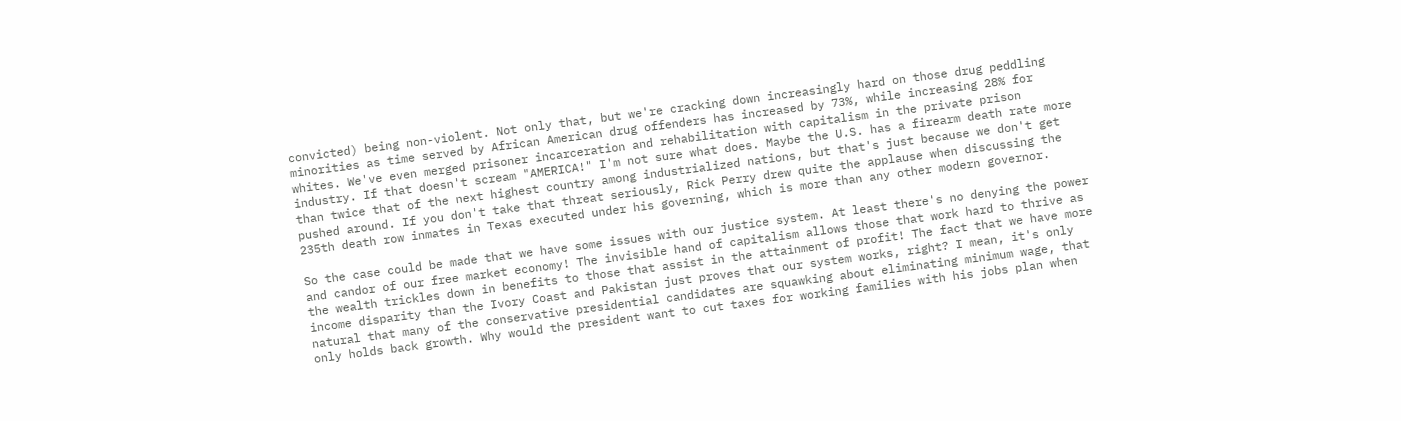convicted) being non-violent. Not only that, but we're cracking down increasingly hard on those drug peddling minorities as time served by African American drug offenders has increased by 73%, while increasing 28% for whites. We've even merged prisoner incarceration and rehabilitation with capitalism in the private prison industry. If that doesn't scream "AMERICA!" I'm not sure what does. Maybe the U.S. has a firearm death rate more than twice that of the next highest country among industrialized nations, but that's just because we don't get pushed around. If you don't take that threat seriously, Rick Perry drew quite the applause when discussing the 235th death row inmates in Texas executed under his governing, which is more than any other modern governor.

So the case could be made that we have some issues with our justice system. At least there's no denying the power and candor of our free market economy! The invisible hand of capitalism allows those that work hard to thrive as the wealth trickles down in benefits to those that assist in the attainment of profit! The fact that we have more income disparity than the Ivory Coast and Pakistan just proves that our system works, right? I mean, it's only natural that many of the conservative presidential candidates are squawking about eliminating minimum wage, that only holds back growth. Why would the president want to cut taxes for working families with his jobs plan when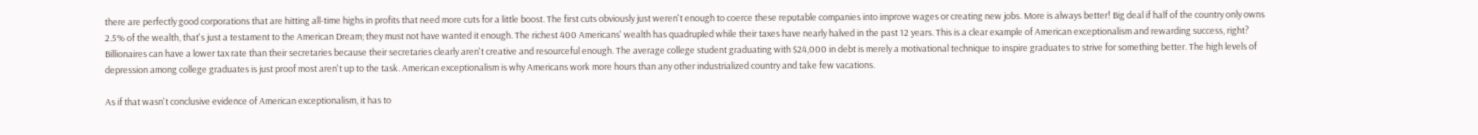there are perfectly good corporations that are hitting all-time highs in profits that need more cuts for a little boost. The first cuts obviously just weren't enough to coerce these reputable companies into improve wages or creating new jobs. More is always better! Big deal if half of the country only owns 2.5% of the wealth, that's just a testament to the American Dream; they must not have wanted it enough. The richest 400 Americans' wealth has quadrupled while their taxes have nearly halved in the past 12 years. This is a clear example of American exceptionalism and rewarding success, right? Billionaires can have a lower tax rate than their secretaries because their secretaries clearly aren't creative and resourceful enough. The average college student graduating with $24,000 in debt is merely a motivational technique to inspire graduates to strive for something better. The high levels of depression among college graduates is just proof most aren't up to the task. American exceptionalism is why Americans work more hours than any other industrialized country and take few vacations.

As if that wasn't conclusive evidence of American exceptionalism, it has to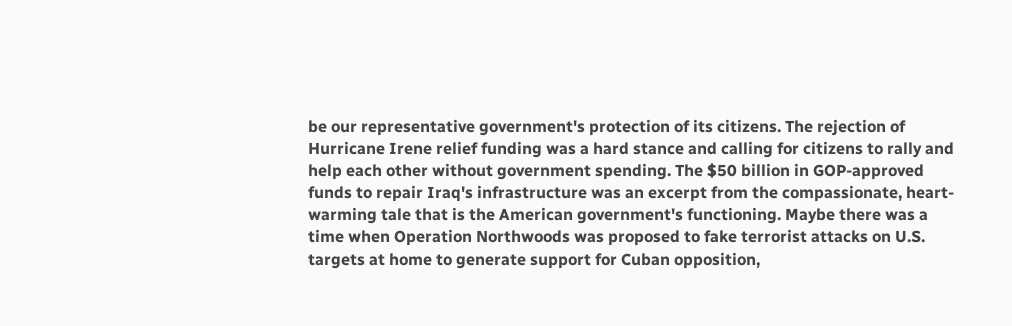be our representative government's protection of its citizens. The rejection of Hurricane Irene relief funding was a hard stance and calling for citizens to rally and help each other without government spending. The $50 billion in GOP-approved funds to repair Iraq's infrastructure was an excerpt from the compassionate, heart-warming tale that is the American government's functioning. Maybe there was a time when Operation Northwoods was proposed to fake terrorist attacks on U.S. targets at home to generate support for Cuban opposition,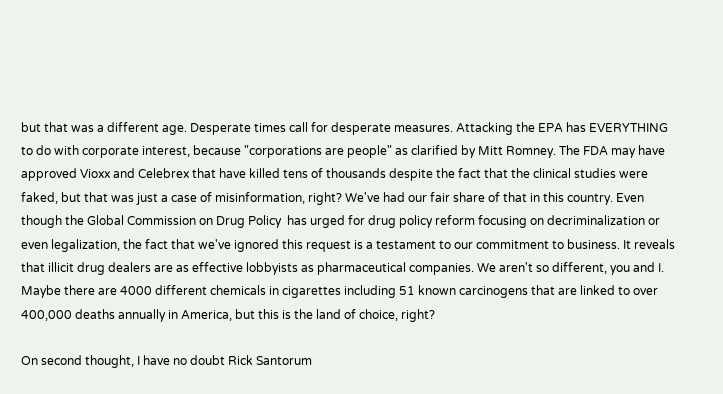but that was a different age. Desperate times call for desperate measures. Attacking the EPA has EVERYTHING to do with corporate interest, because "corporations are people" as clarified by Mitt Romney. The FDA may have approved Vioxx and Celebrex that have killed tens of thousands despite the fact that the clinical studies were faked, but that was just a case of misinformation, right? We've had our fair share of that in this country. Even though the Global Commission on Drug Policy  has urged for drug policy reform focusing on decriminalization or even legalization, the fact that we've ignored this request is a testament to our commitment to business. It reveals that illicit drug dealers are as effective lobbyists as pharmaceutical companies. We aren't so different, you and I. Maybe there are 4000 different chemicals in cigarettes including 51 known carcinogens that are linked to over 400,000 deaths annually in America, but this is the land of choice, right?

On second thought, I have no doubt Rick Santorum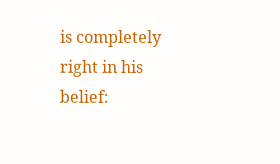is completely right in his belief: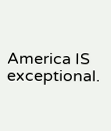America IS exceptional.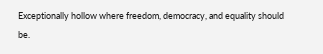Exceptionally hollow where freedom, democracy, and equality should be.